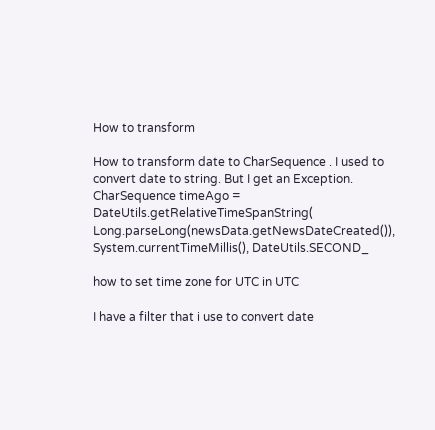How to transform

How to transform date to CharSequence . I used to convert date to string. But I get an Exception. CharSequence timeAgo = DateUtils.getRelativeTimeSpanString( Long.parseLong(newsData.getNewsDateCreated()), System.currentTimeMillis(), DateUtils.SECOND_

how to set time zone for UTC in UTC

I have a filter that i use to convert date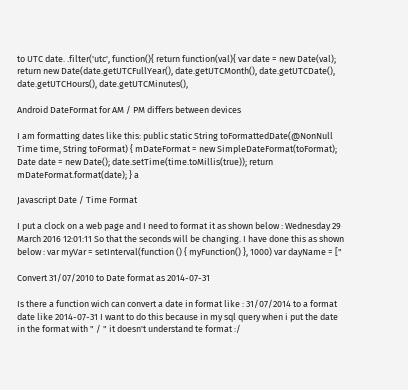to UTC date. .filter('utc', function(){ return function(val){ var date = new Date(val); return new Date(date.getUTCFullYear(), date.getUTCMonth(), date.getUTCDate(), date.getUTCHours(), date.getUTCMinutes(),

Android DateFormat for AM / PM differs between devices

I am formatting dates like this: public static String toFormattedDate(@NonNull Time time, String toFormat) { mDateFormat = new SimpleDateFormat(toFormat); Date date = new Date(); date.setTime(time.toMillis(true)); return mDateFormat.format(date); } a

Javascript Date / Time Format

I put a clock on a web page and I need to format it as shown below : Wednesday 29 March 2016 12:01:11 So that the seconds will be changing. I have done this as shown below : var myVar = setInterval(function () { myFunction() }, 1000) var dayName = ["

Convert 31/07/2010 to Date format as 2014-07-31

Is there a function wich can convert a date in format like : 31/07/2014 to a format date like 2014-07-31 I want to do this because in my sql query when i put the date in the format with " / " it doesn't understand te format :/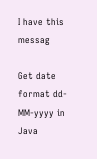I have this messag

Get date format dd-MM-yyyy in Java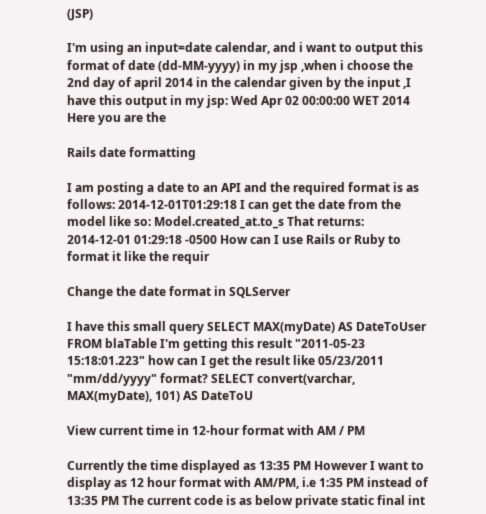(JSP)

I'm using an input=date calendar, and i want to output this format of date (dd-MM-yyyy) in my jsp ,when i choose the 2nd day of april 2014 in the calendar given by the input ,I have this output in my jsp: Wed Apr 02 00:00:00 WET 2014 Here you are the

Rails date formatting

I am posting a date to an API and the required format is as follows: 2014-12-01T01:29:18 I can get the date from the model like so: Model.created_at.to_s That returns: 2014-12-01 01:29:18 -0500 How can I use Rails or Ruby to format it like the requir

Change the date format in SQLServer

I have this small query SELECT MAX(myDate) AS DateToUser FROM blaTable I'm getting this result "2011-05-23 15:18:01.223" how can I get the result like 05/23/2011 "mm/dd/yyyy" format? SELECT convert(varchar, MAX(myDate), 101) AS DateToU

View current time in 12-hour format with AM / PM

Currently the time displayed as 13:35 PM However I want to display as 12 hour format with AM/PM, i.e 1:35 PM instead of 13:35 PM The current code is as below private static final int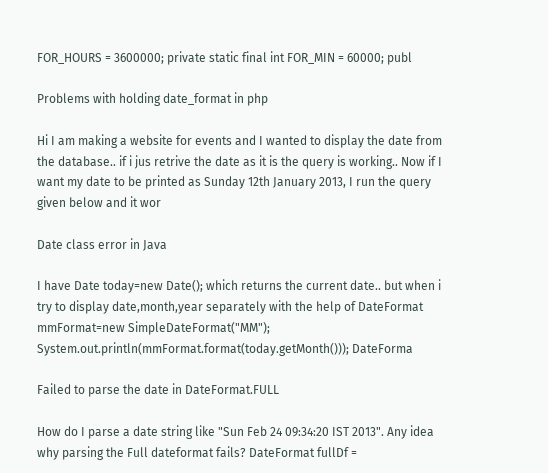FOR_HOURS = 3600000; private static final int FOR_MIN = 60000; publ

Problems with holding date_format in php

Hi I am making a website for events and I wanted to display the date from the database.. if i jus retrive the date as it is the query is working.. Now if I want my date to be printed as Sunday 12th January 2013, I run the query given below and it wor

Date class error in Java

I have Date today=new Date(); which returns the current date.. but when i try to display date,month,year separately with the help of DateFormat mmFormat=new SimpleDateFormat("MM"); System.out.println(mmFormat.format(today.getMonth())); DateForma

Failed to parse the date in DateFormat.FULL

How do I parse a date string like "Sun Feb 24 09:34:20 IST 2013". Any idea why parsing the Full dateformat fails? DateFormat fullDf =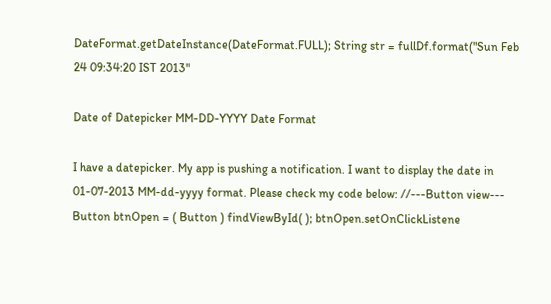DateFormat.getDateInstance(DateFormat.FULL); String str = fullDf.format("Sun Feb 24 09:34:20 IST 2013"

Date of Datepicker MM-DD-YYYY Date Format

I have a datepicker. My app is pushing a notification. I want to display the date in 01-07-2013 MM-dd-yyyy format. Please check my code below: //---Button view--- Button btnOpen = ( Button ) findViewById( ); btnOpen.setOnClickListene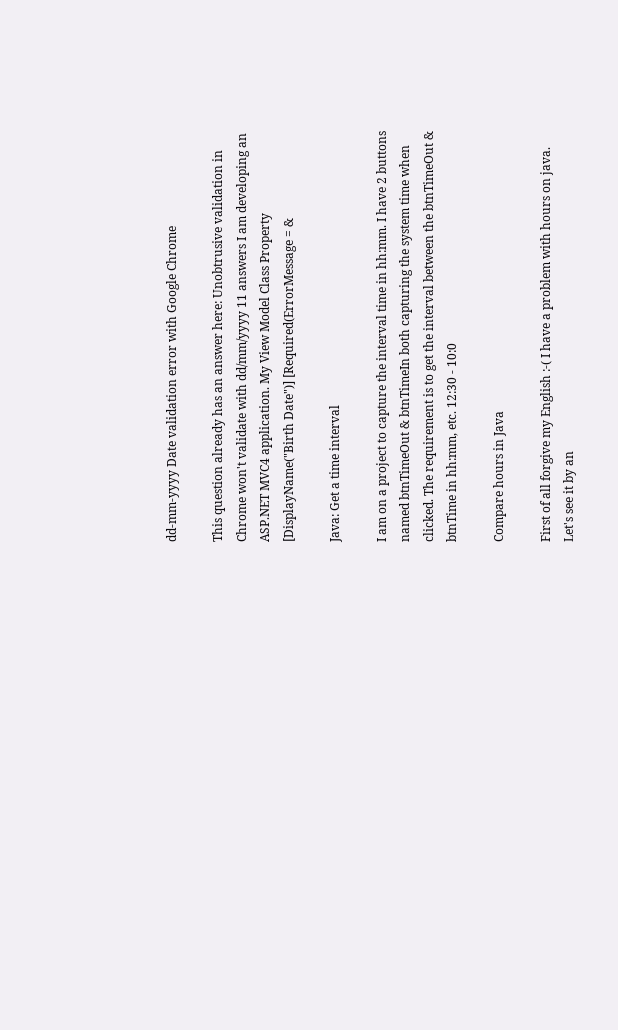dd-mm-yyyy Date validation error with Google Chrome

This question already has an answer here: Unobtrusive validation in Chrome won't validate with dd/mm/yyyy 11 answers I am developing an ASP.NET MVC4 application. My View Model Class Property [DisplayName("Birth Date")] [Required(ErrorMessage = &

Java: Get a time interval

I am on a project to capture the interval time in hh:mm. I have 2 buttons named btnTimeOut & btnTimeIn both capturing the system time when clicked. The requirement is to get the interval between the btnTimeOut & btnTime in hh:mm, etc. 12:30 - 10:0

Compare hours in Java

First of all forgive my English :-( I have a problem with hours on java. Let's see it by an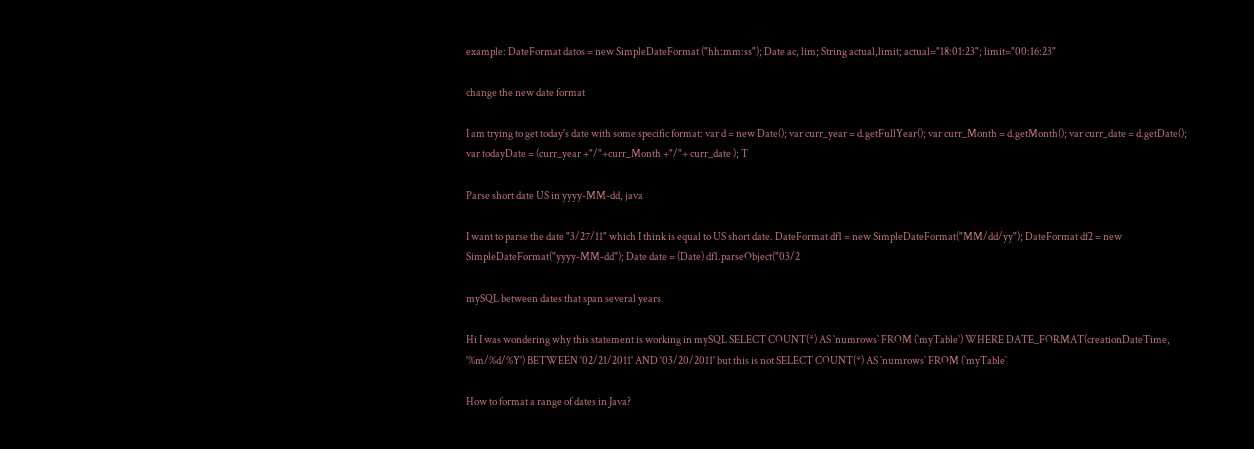example: DateFormat datos = new SimpleDateFormat ("hh:mm:ss"); Date ac, lim; String actual,limit; actual="18:01:23"; limit="00:16:23"

change the new date format

I am trying to get today's date with some specific format: var d = new Date(); var curr_year = d.getFullYear(); var curr_Month = d.getMonth(); var curr_date = d.getDate(); var todayDate = (curr_year +"/"+curr_Month +"/"+ curr_date ); T

Parse short date US in yyyy-MM-dd, java

I want to parse the date "3/27/11" which I think is equal to US short date. DateFormat df1 = new SimpleDateFormat("MM/dd/yy"); DateFormat df2 = new SimpleDateFormat("yyyy-MM-dd"); Date date = (Date) df1.parseObject("03/2

mySQL between dates that span several years

Hi I was wondering why this statement is working in mySQL SELECT COUNT(*) AS `numrows` FROM (`myTable`) WHERE DATE_FORMAT(creationDateTime, '%m/%d/%Y') BETWEEN '02/21/2011' AND '03/20/2011' but this is not SELECT COUNT(*) AS `numrows` FROM (`myTable`

How to format a range of dates in Java?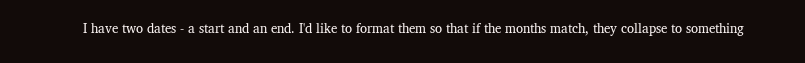I have two dates - a start and an end. I'd like to format them so that if the months match, they collapse to something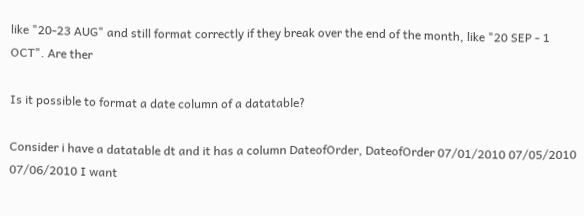like "20-23 AUG" and still format correctly if they break over the end of the month, like "20 SEP - 1 OCT". Are ther

Is it possible to format a date column of a datatable?

Consider i have a datatable dt and it has a column DateofOrder, DateofOrder 07/01/2010 07/05/2010 07/06/2010 I want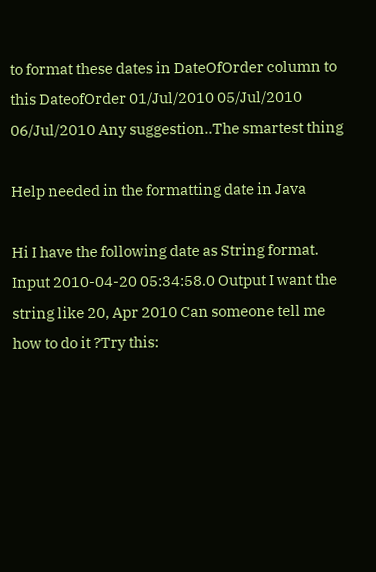to format these dates in DateOfOrder column to this DateofOrder 01/Jul/2010 05/Jul/2010 06/Jul/2010 Any suggestion..The smartest thing

Help needed in the formatting date in Java

Hi I have the following date as String format. Input 2010-04-20 05:34:58.0 Output I want the string like 20, Apr 2010 Can someone tell me how to do it ?Try this: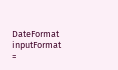DateFormat inputFormat =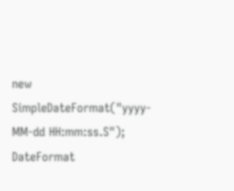new SimpleDateFormat("yyyy-MM-dd HH:mm:ss.S"); DateFormat